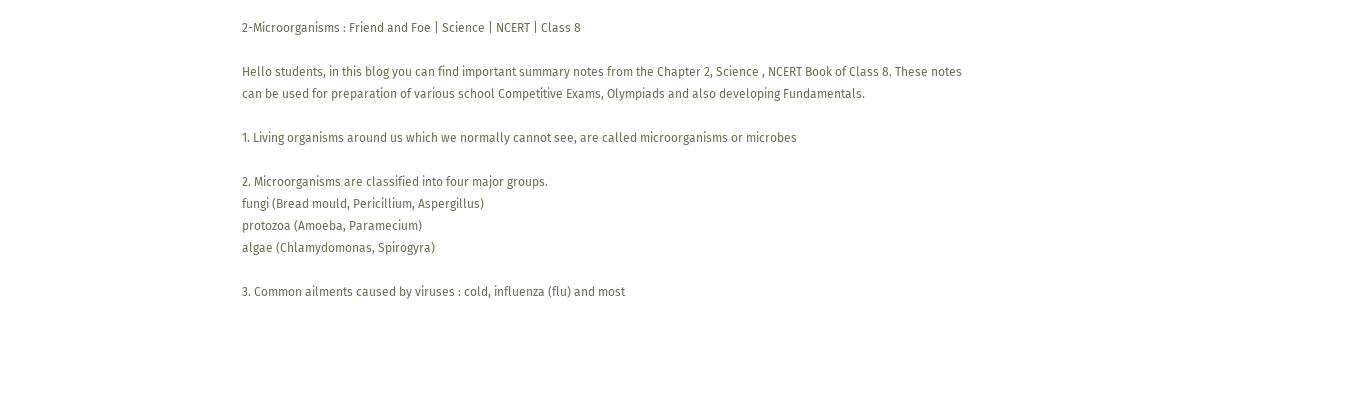2-Microorganisms : Friend and Foe | Science | NCERT | Class 8

Hello students, in this blog you can find important summary notes from the Chapter 2, Science , NCERT Book of Class 8. These notes can be used for preparation of various school Competitive Exams, Olympiads and also developing Fundamentals.

1. Living organisms around us which we normally cannot see, are called microorganisms or microbes

2. Microorganisms are classified into four major groups.
fungi (Bread mould, Pericillium, Aspergillus)
protozoa (Amoeba, Paramecium)
algae (Chlamydomonas, Spirogyra)

3. Common ailments caused by viruses : cold, influenza (flu) and most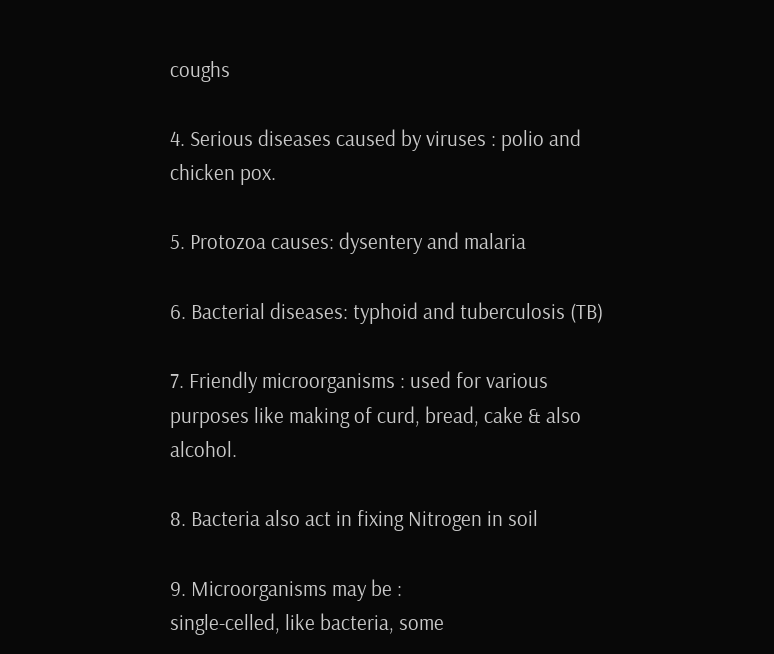coughs

4. Serious diseases caused by viruses : polio and chicken pox.

5. Protozoa causes: dysentery and malaria

6. Bacterial diseases: typhoid and tuberculosis (TB)

7. Friendly microorganisms : used for various purposes like making of curd, bread, cake & also alcohol.

8. Bacteria also act in fixing Nitrogen in soil

9. Microorganisms may be :
single-celled, like bacteria, some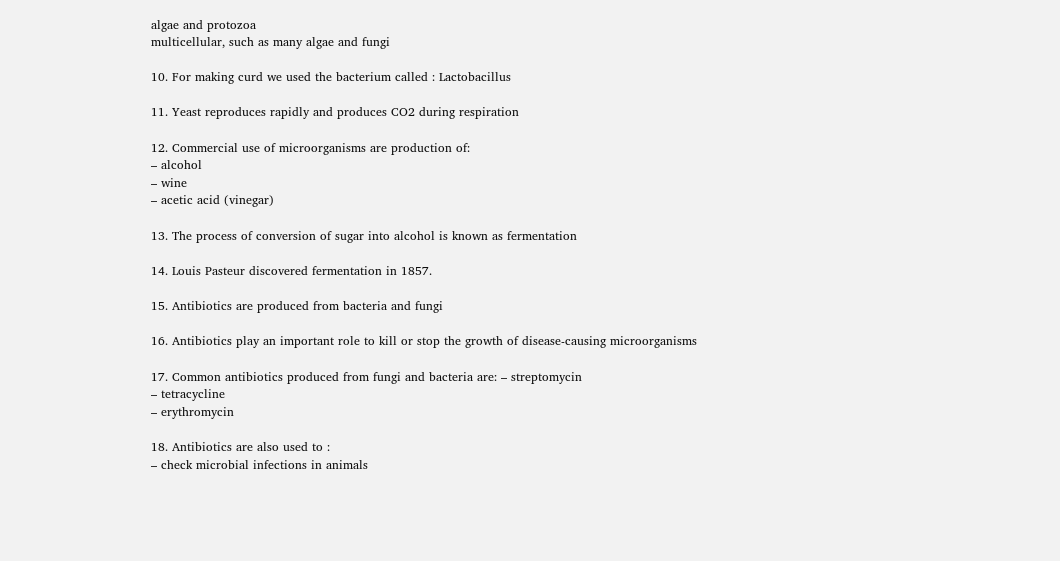algae and protozoa
multicellular, such as many algae and fungi

10. For making curd we used the bacterium called : Lactobacillus

11. Yeast reproduces rapidly and produces CO2 during respiration

12. Commercial use of microorganisms are production of:
– alcohol
– wine
– acetic acid (vinegar)

13. The process of conversion of sugar into alcohol is known as fermentation

14. Louis Pasteur discovered fermentation in 1857.

15. Antibiotics are produced from bacteria and fungi

16. Antibiotics play an important role to kill or stop the growth of disease-causing microorganisms

17. Common antibiotics produced from fungi and bacteria are: – streptomycin
– tetracycline
– erythromycin

18. Antibiotics are also used to :
– check microbial infections in animals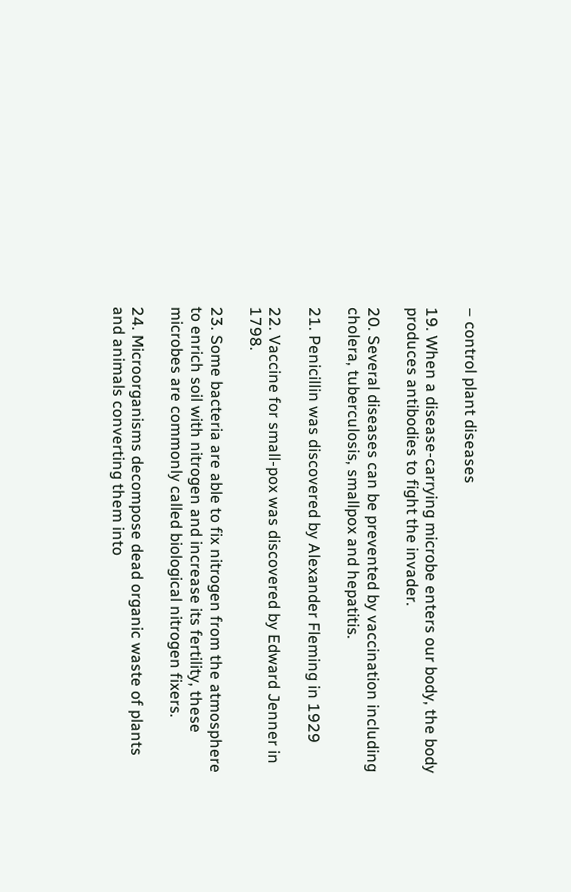– control plant diseases

19. When a disease-carrying microbe enters our body, the body produces antibodies to fight the invader.

20. Several diseases can be prevented by vaccination including cholera, tuberculosis, smallpox and hepatitis.

21. Penicillin was discovered by Alexander Fleming in 1929

22. Vaccine for small-pox was discovered by Edward Jenner in 1798.

23. Some bacteria are able to fix nitrogen from the atmosphere to enrich soil with nitrogen and increase its fertility, these microbes are commonly called biological nitrogen fixers.

24. Microorganisms decompose dead organic waste of plants and animals converting them into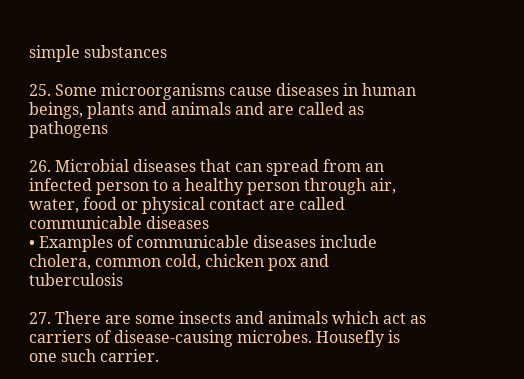simple substances

25. Some microorganisms cause diseases in human beings, plants and animals and are called as pathogens

26. Microbial diseases that can spread from an infected person to a healthy person through air, water, food or physical contact are called communicable diseases
• Examples of communicable diseases include cholera, common cold, chicken pox and tuberculosis

27. There are some insects and animals which act as carriers of disease-causing microbes. Housefly is one such carrier.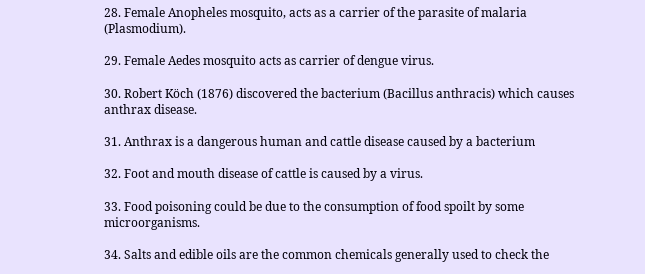28. Female Anopheles mosquito, acts as a carrier of the parasite of malaria (Plasmodium).

29. Female Aedes mosquito acts as carrier of dengue virus.

30. Robert Köch (1876) discovered the bacterium (Bacillus anthracis) which causes anthrax disease.

31. Anthrax is a dangerous human and cattle disease caused by a bacterium

32. Foot and mouth disease of cattle is caused by a virus.

33. Food poisoning could be due to the consumption of food spoilt by some microorganisms.

34. Salts and edible oils are the common chemicals generally used to check the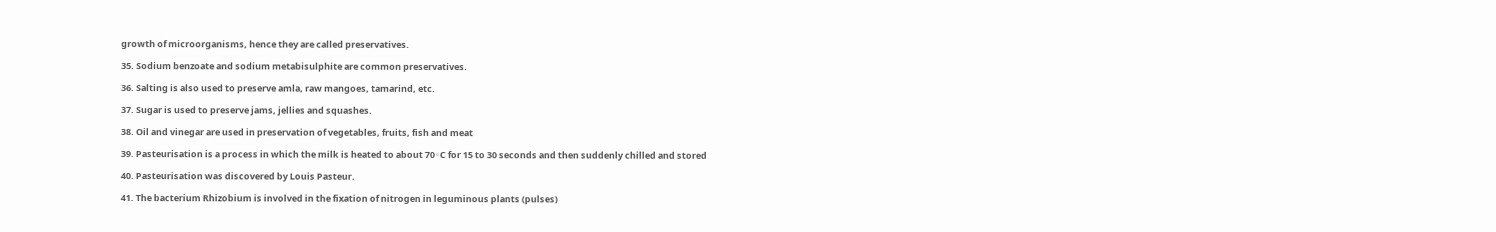growth of microorganisms, hence they are called preservatives.

35. Sodium benzoate and sodium metabisulphite are common preservatives.

36. Salting is also used to preserve amla, raw mangoes, tamarind, etc.

37. Sugar is used to preserve jams, jellies and squashes.

38. Oil and vinegar are used in preservation of vegetables, fruits, fish and meat

39. Pasteurisation is a process in which the milk is heated to about 70◦C for 15 to 30 seconds and then suddenly chilled and stored

40. Pasteurisation was discovered by Louis Pasteur.

41. The bacterium Rhizobium is involved in the fixation of nitrogen in leguminous plants (pulses)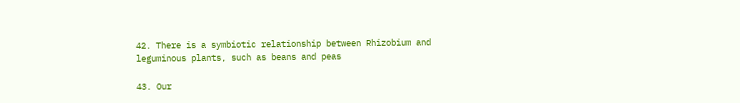42. There is a symbiotic relationship between Rhizobium and leguminous plants, such as beans and peas

43. Our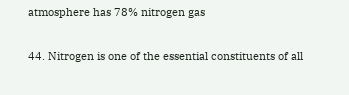atmosphere has 78% nitrogen gas

44. Nitrogen is one of the essential constituents of all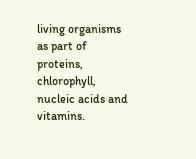living organisms as part of proteins, chlorophyll, nucleic acids and vitamins.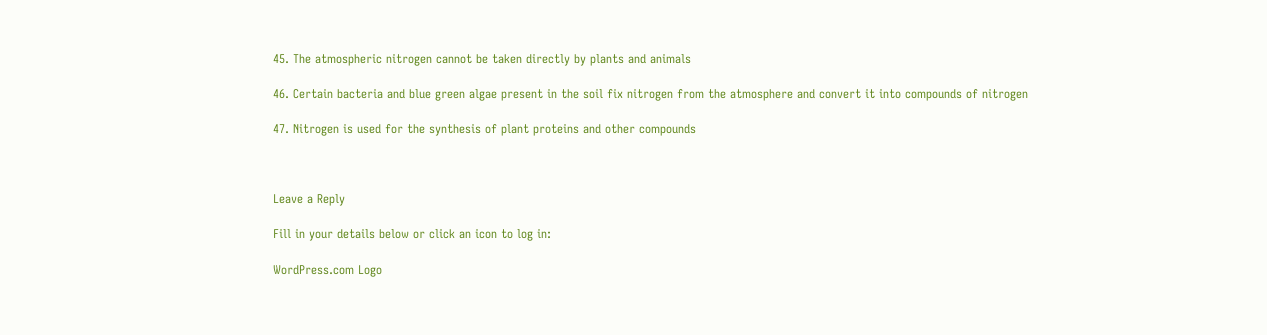45. The atmospheric nitrogen cannot be taken directly by plants and animals

46. Certain bacteria and blue green algae present in the soil fix nitrogen from the atmosphere and convert it into compounds of nitrogen

47. Nitrogen is used for the synthesis of plant proteins and other compounds



Leave a Reply

Fill in your details below or click an icon to log in:

WordPress.com Logo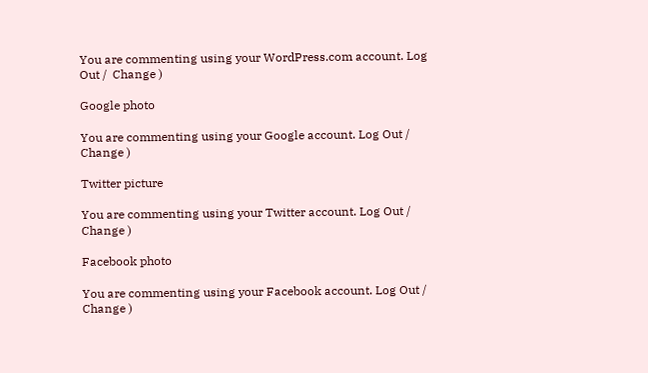You are commenting using your WordPress.com account. Log Out /  Change )

Google photo

You are commenting using your Google account. Log Out /  Change )

Twitter picture

You are commenting using your Twitter account. Log Out /  Change )

Facebook photo

You are commenting using your Facebook account. Log Out /  Change )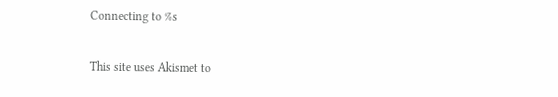Connecting to %s

This site uses Akismet to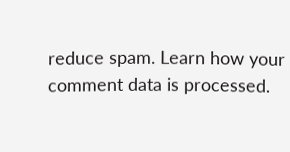reduce spam. Learn how your comment data is processed.